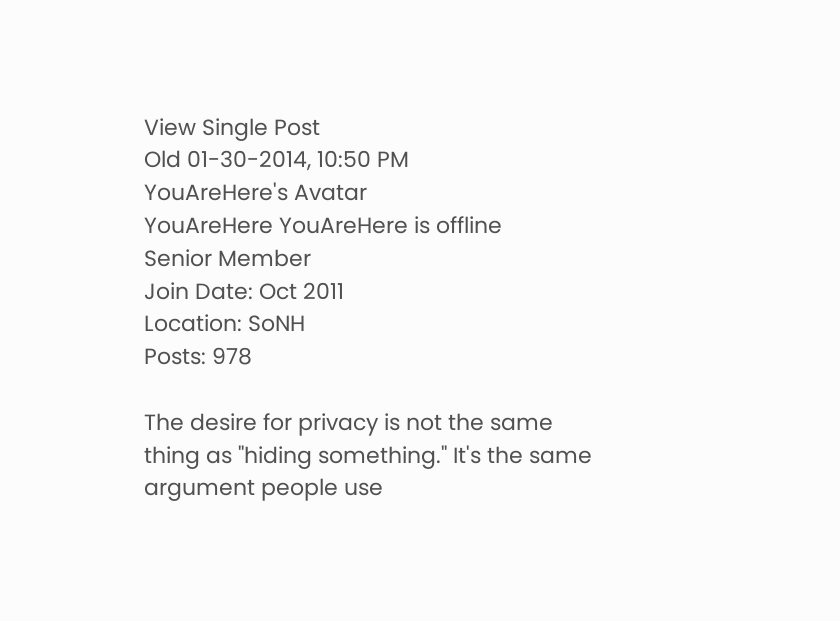View Single Post
Old 01-30-2014, 10:50 PM
YouAreHere's Avatar
YouAreHere YouAreHere is offline
Senior Member
Join Date: Oct 2011
Location: SoNH
Posts: 978

The desire for privacy is not the same thing as "hiding something." It's the same argument people use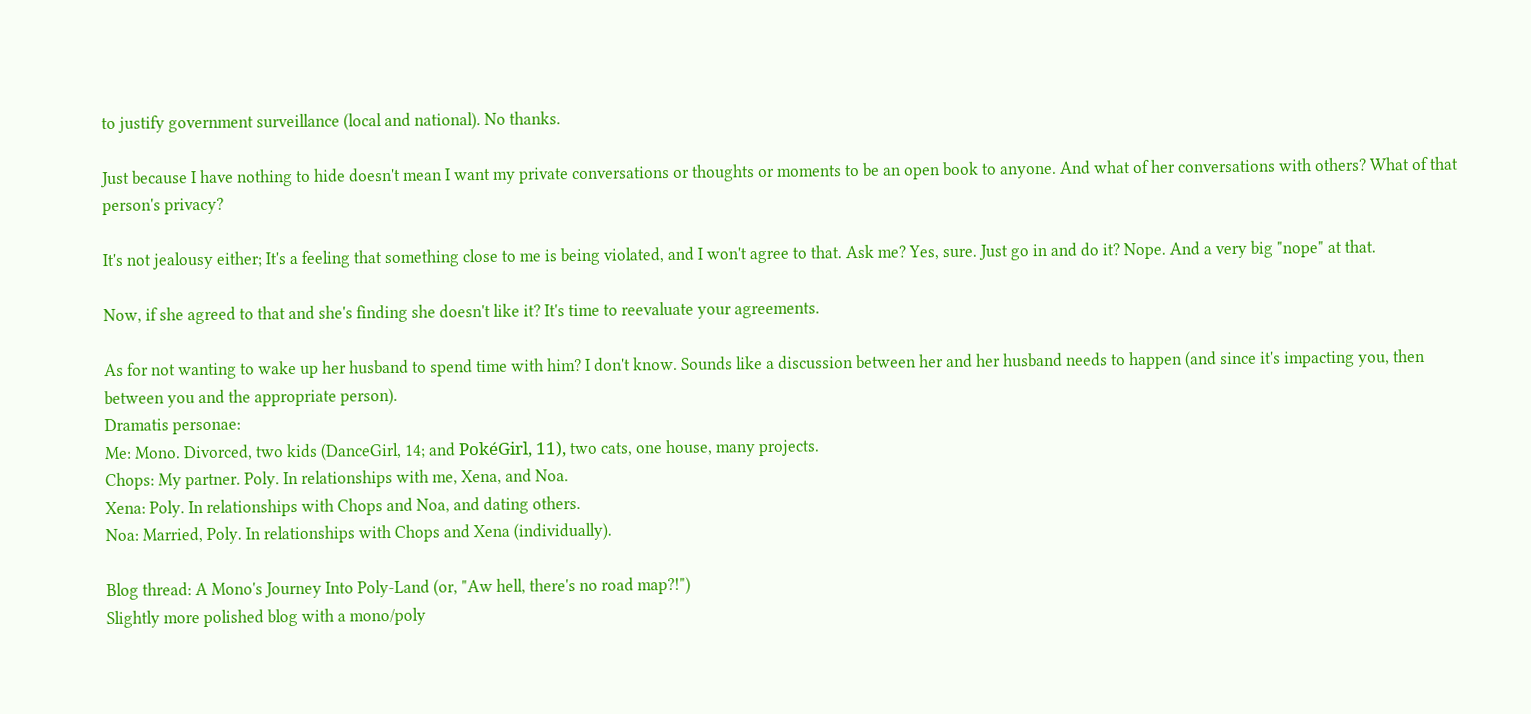to justify government surveillance (local and national). No thanks.

Just because I have nothing to hide doesn't mean I want my private conversations or thoughts or moments to be an open book to anyone. And what of her conversations with others? What of that person's privacy?

It's not jealousy either; It's a feeling that something close to me is being violated, and I won't agree to that. Ask me? Yes, sure. Just go in and do it? Nope. And a very big "nope" at that.

Now, if she agreed to that and she's finding she doesn't like it? It's time to reevaluate your agreements.

As for not wanting to wake up her husband to spend time with him? I don't know. Sounds like a discussion between her and her husband needs to happen (and since it's impacting you, then between you and the appropriate person).
Dramatis personae:
Me: Mono. Divorced, two kids (DanceGirl, 14; and PokéGirl, 11), two cats, one house, many projects.
Chops: My partner. Poly. In relationships with me, Xena, and Noa.
Xena: Poly. In relationships with Chops and Noa, and dating others.
Noa: Married, Poly. In relationships with Chops and Xena (individually).

Blog thread: A Mono's Journey Into Poly-Land (or, "Aw hell, there's no road map?!")
Slightly more polished blog with a mono/poly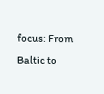focus: From Baltic to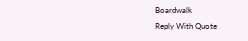Boardwalk
Reply With Quote